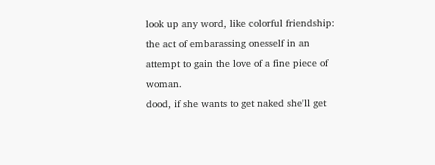look up any word, like colorful friendship:
the act of embarassing onesself in an attempt to gain the love of a fine piece of woman.
dood, if she wants to get naked she'll get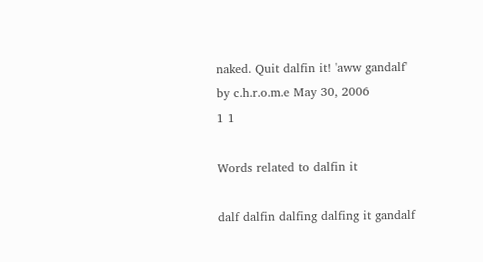naked. Quit dalfin it! 'aww gandalf'
by c.h.r.o.m.e May 30, 2006
1 1

Words related to dalfin it

dalf dalfin dalfing dalfing it gandalf